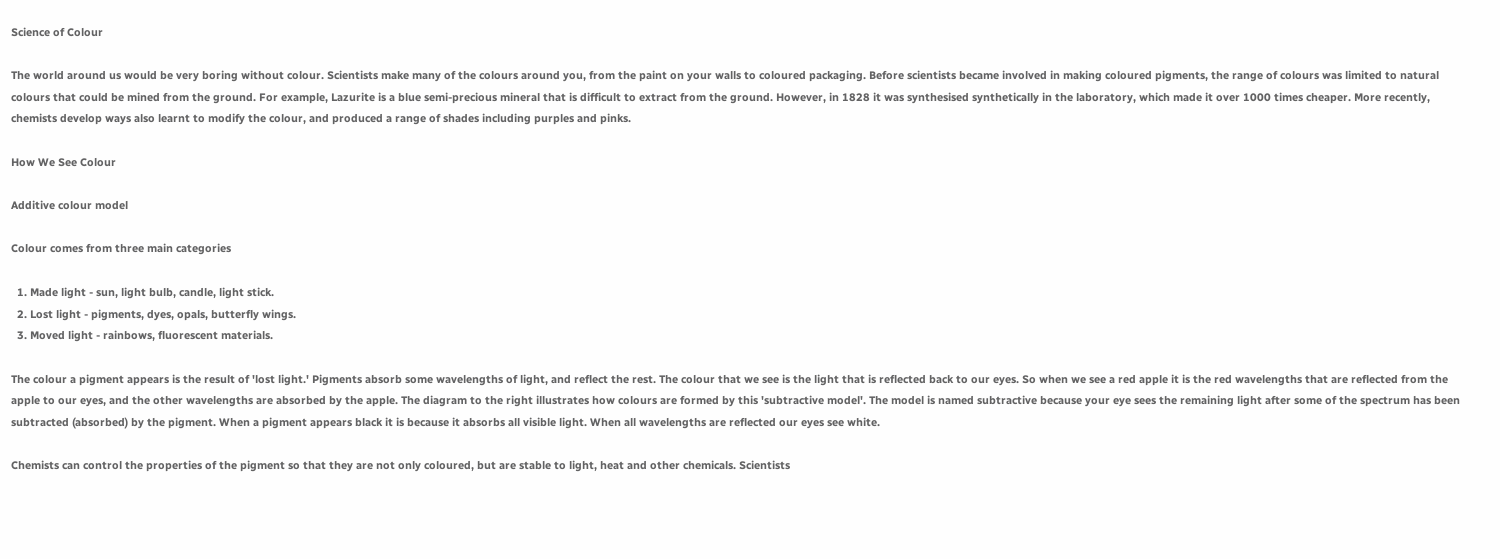Science of Colour

The world around us would be very boring without colour. Scientists make many of the colours around you, from the paint on your walls to coloured packaging. Before scientists became involved in making coloured pigments, the range of colours was limited to natural colours that could be mined from the ground. For example, Lazurite is a blue semi-precious mineral that is difficult to extract from the ground. However, in 1828 it was synthesised synthetically in the laboratory, which made it over 1000 times cheaper. More recently, chemists develop ways also learnt to modify the colour, and produced a range of shades including purples and pinks.

How We See Colour

Additive colour model

Colour comes from three main categories

  1. Made light - sun, light bulb, candle, light stick.
  2. Lost light - pigments, dyes, opals, butterfly wings.
  3. Moved light - rainbows, fluorescent materials.

The colour a pigment appears is the result of 'lost light.' Pigments absorb some wavelengths of light, and reflect the rest. The colour that we see is the light that is reflected back to our eyes. So when we see a red apple it is the red wavelengths that are reflected from the apple to our eyes, and the other wavelengths are absorbed by the apple. The diagram to the right illustrates how colours are formed by this 'subtractive model'. The model is named subtractive because your eye sees the remaining light after some of the spectrum has been subtracted (absorbed) by the pigment. When a pigment appears black it is because it absorbs all visible light. When all wavelengths are reflected our eyes see white.

Chemists can control the properties of the pigment so that they are not only coloured, but are stable to light, heat and other chemicals. Scientists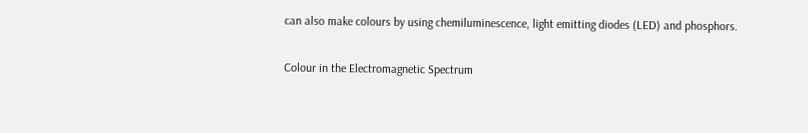can also make colours by using chemiluminescence, light emitting diodes (LED) and phosphors.

Colour in the Electromagnetic Spectrum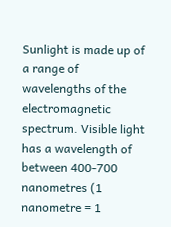Sunlight is made up of a range of wavelengths of the electromagnetic spectrum. Visible light has a wavelength of between 400-700 nanometres (1 nanometre = 1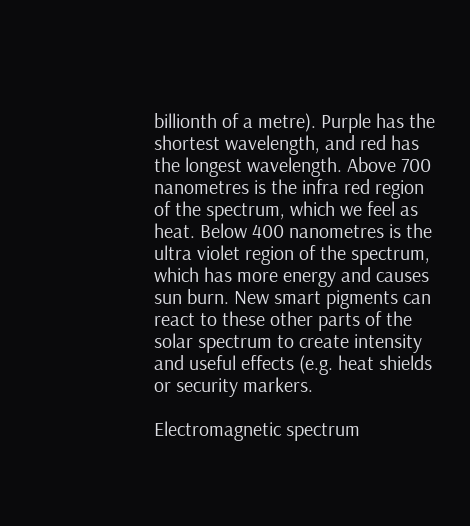billionth of a metre). Purple has the shortest wavelength, and red has the longest wavelength. Above 700 nanometres is the infra red region of the spectrum, which we feel as heat. Below 400 nanometres is the ultra violet region of the spectrum, which has more energy and causes sun burn. New smart pigments can react to these other parts of the solar spectrum to create intensity and useful effects (e.g. heat shields or security markers.

Electromagnetic spectrum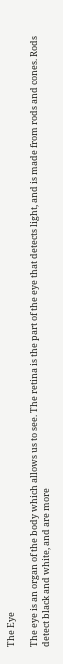The Eye

The eye is an organ of the body which allows us to see. The retina is the part of the eye that detects light, and is made from rods and cones. Rods detect black and white, and are more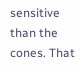sensitive than the cones. That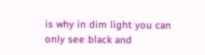is why in dim light you can only see black and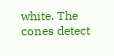white. The cones detect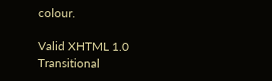colour.

Valid XHTML 1.0 Transitional